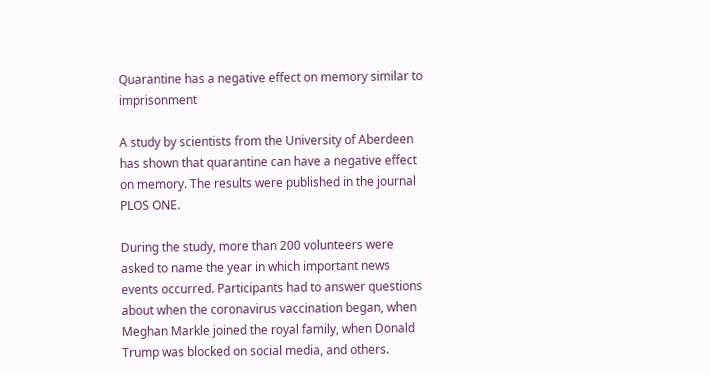Quarantine has a negative effect on memory similar to imprisonment

A study by scientists from the University of Aberdeen has shown that quarantine can have a negative effect on memory. The results were published in the journal PLOS ONE.

During the study, more than 200 volunteers were asked to name the year in which important news events occurred. Participants had to answer questions about when the coronavirus vaccination began, when Meghan Markle joined the royal family, when Donald Trump was blocked on social media, and others.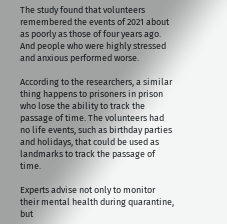The study found that volunteers remembered the events of 2021 about as poorly as those of four years ago. And people who were highly stressed and anxious performed worse.

According to the researchers, a similar thing happens to prisoners in prison who lose the ability to track the passage of time. The volunteers had no life events, such as birthday parties and holidays, that could be used as landmarks to track the passage of time.

Experts advise not only to monitor their mental health during quarantine, but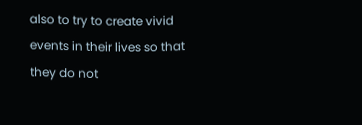also to try to create vivid events in their lives so that they do not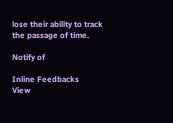lose their ability to track the passage of time.

Notify of

Inline Feedbacks
View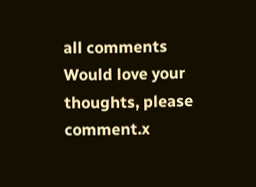all comments
Would love your thoughts, please comment.x